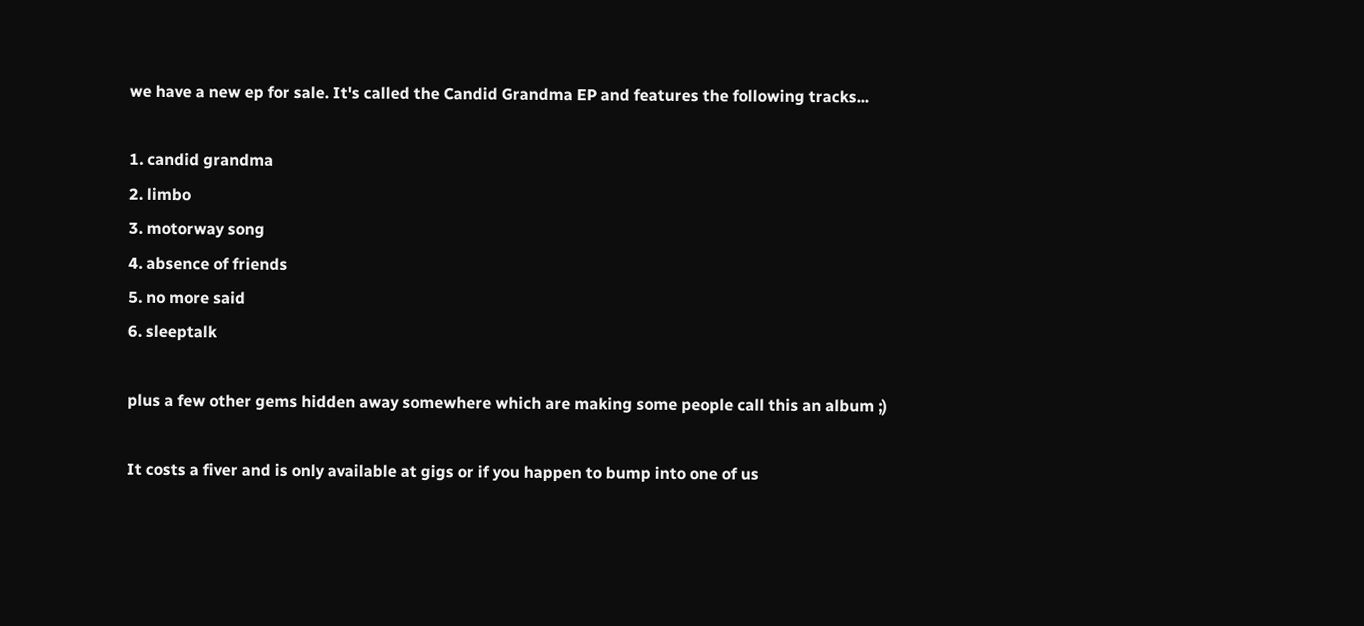we have a new ep for sale. It's called the Candid Grandma EP and features the following tracks...

1. candid grandma
2. limbo
3. motorway song
4. absence of friends
5. no more said
6. sleeptalk

plus a few other gems hidden away somewhere which are making some people call this an album ;)

It costs a fiver and is only available at gigs or if you happen to bump into one of us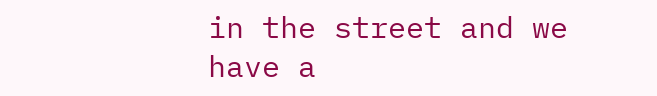in the street and we have a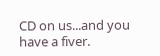CD on us...and you have a fiver.